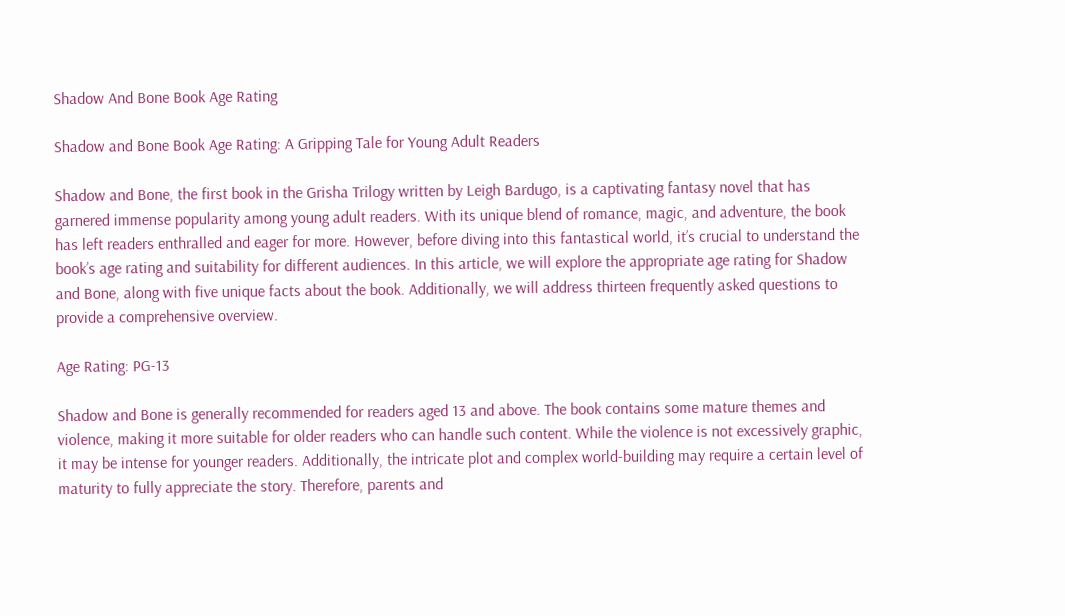Shadow And Bone Book Age Rating

Shadow and Bone Book Age Rating: A Gripping Tale for Young Adult Readers

Shadow and Bone, the first book in the Grisha Trilogy written by Leigh Bardugo, is a captivating fantasy novel that has garnered immense popularity among young adult readers. With its unique blend of romance, magic, and adventure, the book has left readers enthralled and eager for more. However, before diving into this fantastical world, it’s crucial to understand the book’s age rating and suitability for different audiences. In this article, we will explore the appropriate age rating for Shadow and Bone, along with five unique facts about the book. Additionally, we will address thirteen frequently asked questions to provide a comprehensive overview.

Age Rating: PG-13

Shadow and Bone is generally recommended for readers aged 13 and above. The book contains some mature themes and violence, making it more suitable for older readers who can handle such content. While the violence is not excessively graphic, it may be intense for younger readers. Additionally, the intricate plot and complex world-building may require a certain level of maturity to fully appreciate the story. Therefore, parents and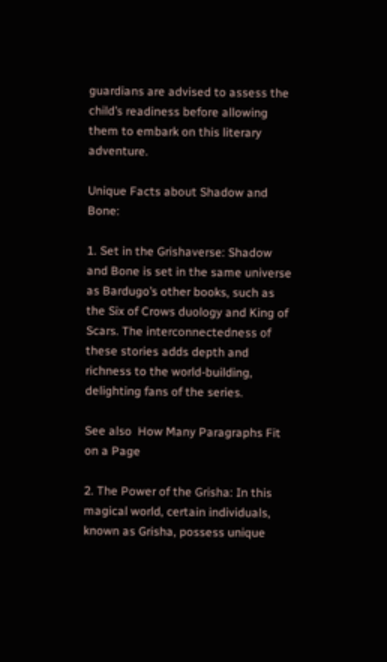guardians are advised to assess the child’s readiness before allowing them to embark on this literary adventure.

Unique Facts about Shadow and Bone:

1. Set in the Grishaverse: Shadow and Bone is set in the same universe as Bardugo’s other books, such as the Six of Crows duology and King of Scars. The interconnectedness of these stories adds depth and richness to the world-building, delighting fans of the series.

See also  How Many Paragraphs Fit on a Page

2. The Power of the Grisha: In this magical world, certain individuals, known as Grisha, possess unique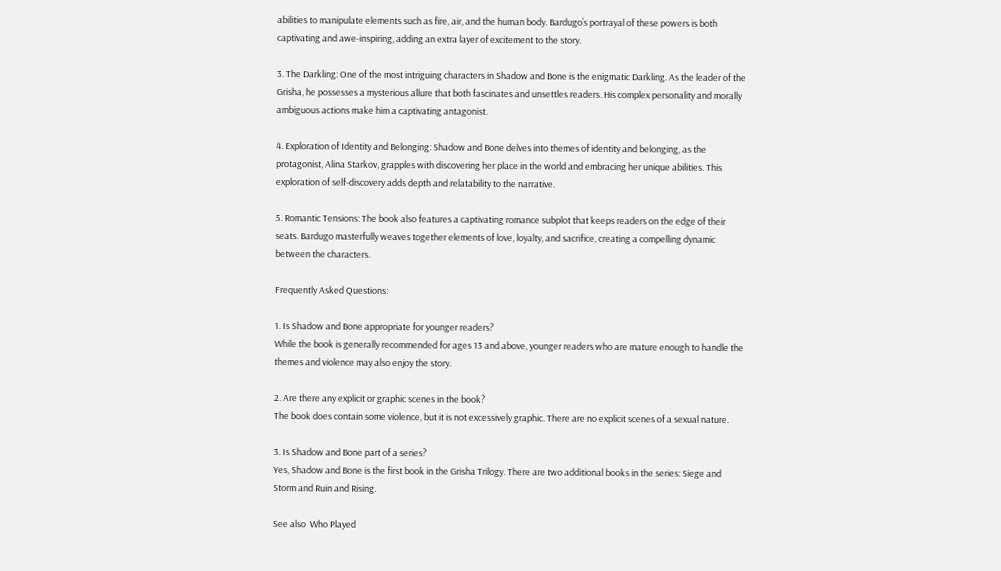abilities to manipulate elements such as fire, air, and the human body. Bardugo’s portrayal of these powers is both captivating and awe-inspiring, adding an extra layer of excitement to the story.

3. The Darkling: One of the most intriguing characters in Shadow and Bone is the enigmatic Darkling. As the leader of the Grisha, he possesses a mysterious allure that both fascinates and unsettles readers. His complex personality and morally ambiguous actions make him a captivating antagonist.

4. Exploration of Identity and Belonging: Shadow and Bone delves into themes of identity and belonging, as the protagonist, Alina Starkov, grapples with discovering her place in the world and embracing her unique abilities. This exploration of self-discovery adds depth and relatability to the narrative.

5. Romantic Tensions: The book also features a captivating romance subplot that keeps readers on the edge of their seats. Bardugo masterfully weaves together elements of love, loyalty, and sacrifice, creating a compelling dynamic between the characters.

Frequently Asked Questions:

1. Is Shadow and Bone appropriate for younger readers?
While the book is generally recommended for ages 13 and above, younger readers who are mature enough to handle the themes and violence may also enjoy the story.

2. Are there any explicit or graphic scenes in the book?
The book does contain some violence, but it is not excessively graphic. There are no explicit scenes of a sexual nature.

3. Is Shadow and Bone part of a series?
Yes, Shadow and Bone is the first book in the Grisha Trilogy. There are two additional books in the series: Siege and Storm and Ruin and Rising.

See also  Who Played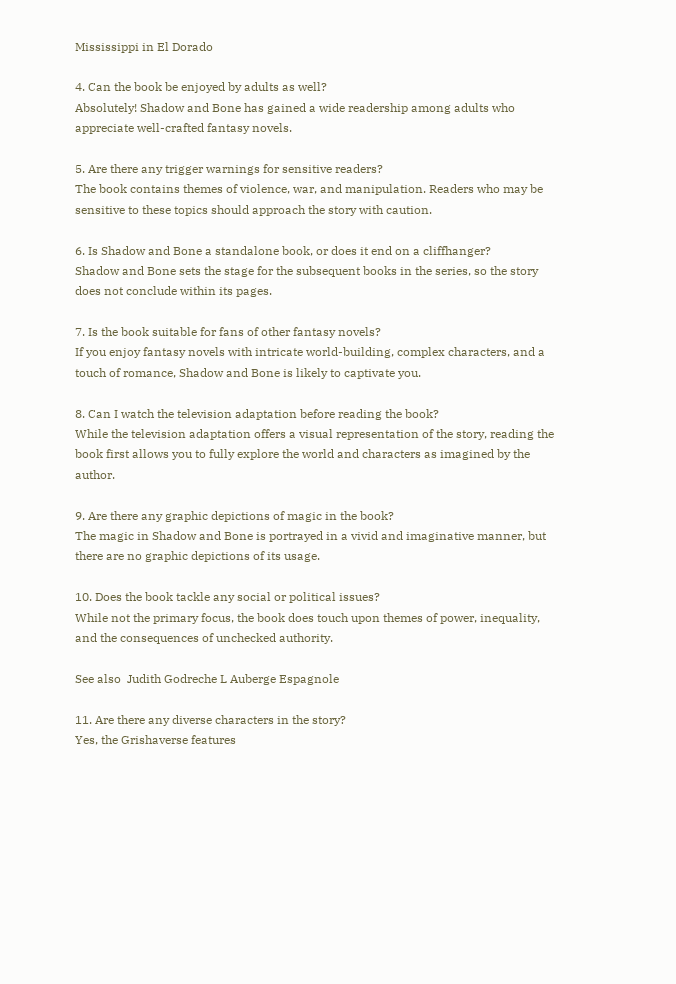Mississippi in El Dorado

4. Can the book be enjoyed by adults as well?
Absolutely! Shadow and Bone has gained a wide readership among adults who appreciate well-crafted fantasy novels.

5. Are there any trigger warnings for sensitive readers?
The book contains themes of violence, war, and manipulation. Readers who may be sensitive to these topics should approach the story with caution.

6. Is Shadow and Bone a standalone book, or does it end on a cliffhanger?
Shadow and Bone sets the stage for the subsequent books in the series, so the story does not conclude within its pages.

7. Is the book suitable for fans of other fantasy novels?
If you enjoy fantasy novels with intricate world-building, complex characters, and a touch of romance, Shadow and Bone is likely to captivate you.

8. Can I watch the television adaptation before reading the book?
While the television adaptation offers a visual representation of the story, reading the book first allows you to fully explore the world and characters as imagined by the author.

9. Are there any graphic depictions of magic in the book?
The magic in Shadow and Bone is portrayed in a vivid and imaginative manner, but there are no graphic depictions of its usage.

10. Does the book tackle any social or political issues?
While not the primary focus, the book does touch upon themes of power, inequality, and the consequences of unchecked authority.

See also  Judith Godreche L Auberge Espagnole

11. Are there any diverse characters in the story?
Yes, the Grishaverse features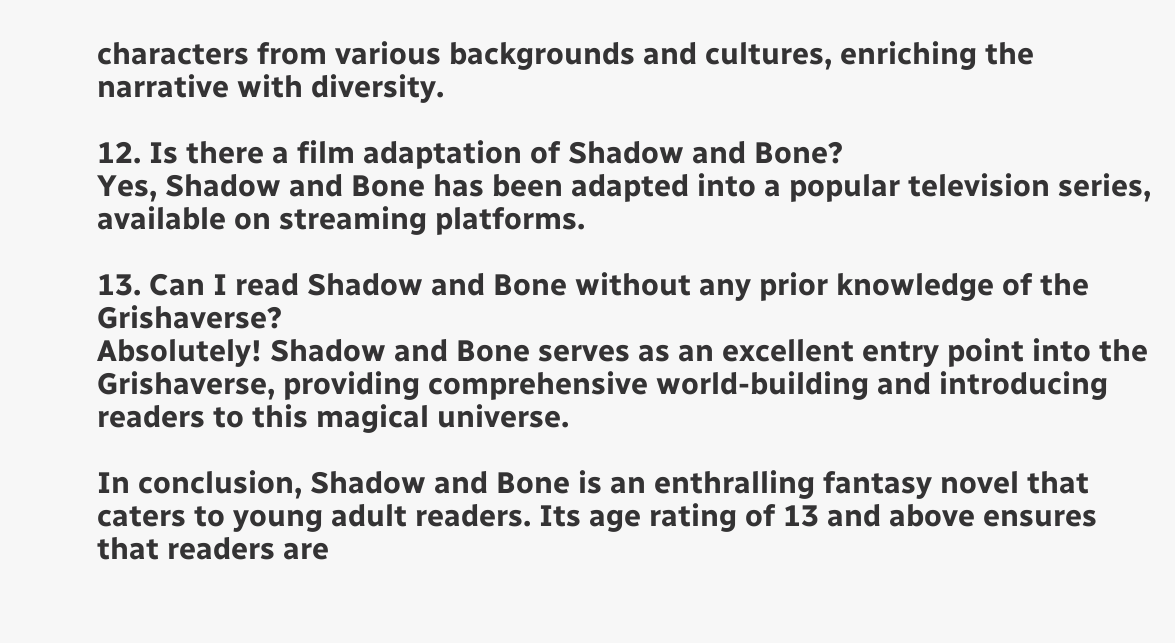characters from various backgrounds and cultures, enriching the narrative with diversity.

12. Is there a film adaptation of Shadow and Bone?
Yes, Shadow and Bone has been adapted into a popular television series, available on streaming platforms.

13. Can I read Shadow and Bone without any prior knowledge of the Grishaverse?
Absolutely! Shadow and Bone serves as an excellent entry point into the Grishaverse, providing comprehensive world-building and introducing readers to this magical universe.

In conclusion, Shadow and Bone is an enthralling fantasy novel that caters to young adult readers. Its age rating of 13 and above ensures that readers are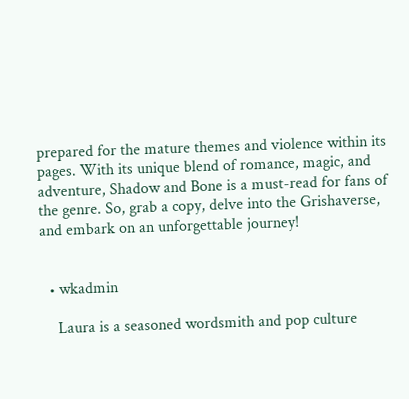prepared for the mature themes and violence within its pages. With its unique blend of romance, magic, and adventure, Shadow and Bone is a must-read for fans of the genre. So, grab a copy, delve into the Grishaverse, and embark on an unforgettable journey!


  • wkadmin

    Laura is a seasoned wordsmith and pop culture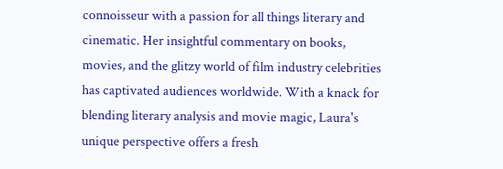connoisseur with a passion for all things literary and cinematic. Her insightful commentary on books, movies, and the glitzy world of film industry celebrities has captivated audiences worldwide. With a knack for blending literary analysis and movie magic, Laura's unique perspective offers a fresh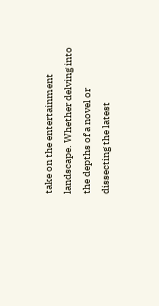take on the entertainment landscape. Whether delving into the depths of a novel or dissecting the latest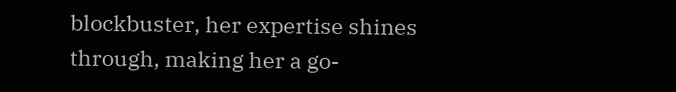blockbuster, her expertise shines through, making her a go-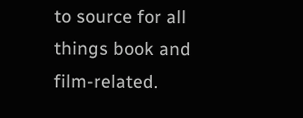to source for all things book and film-related.